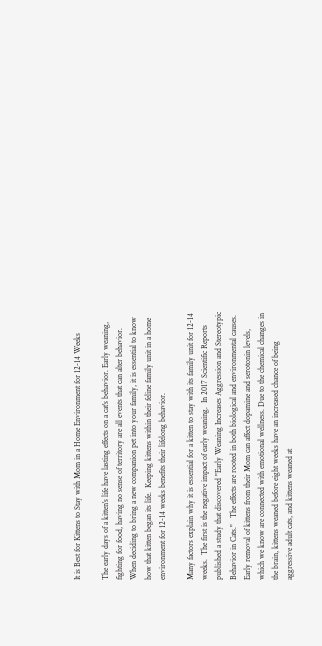It is Best for Kittens to Stay with Mom in a Home Environment for 12-14 Weeks

The early days of a kitten's life have lasting effects on a cat's behavior. Early weaning, fighting for food, having no sense of territory are all events that can alter behavior.  When deciding to bring a new companion pet into your family, it is essential to know how that kitten began its life.  Keeping kittens within their feline family unit in a home environment for 12-14 weeks benefits their lifelong behavior.

Many factors explain why it is essential for a kitten to stay with its family unit for 12-14 weeks.  The first is the negative impact of early weaning.  In 2017 Scientific Reports published a study that discovered "Early Weaning Increases Aggression and Stereotypic Behavior in Cats."   The effects are rooted in both biological and environmental causes.  Early removal of kittens from their Mom can affect dopamine and serotonin levels, which we know are connected with emotional wellness. Due to the chemical changes in the brain, kittens weaned before eight weeks have an increased chance of being aggressive adult cats, and kittens weaned at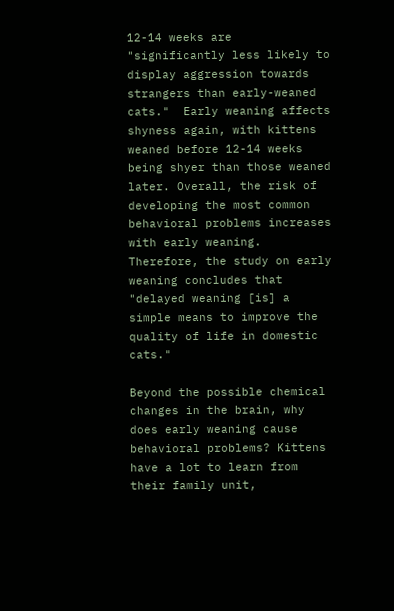12-14 weeks are "significantly less likely to display aggression towards strangers than early-weaned cats."  Early weaning affects shyness again, with kittens weaned before 12-14 weeks being shyer than those weaned later. Overall, the risk of developing the most common behavioral problems increases with early weaning. Therefore, the study on early weaning concludes that "delayed weaning [is] a simple means to improve the quality of life in domestic cats."

Beyond the possible chemical changes in the brain, why does early weaning cause behavioral problems? Kittens have a lot to learn from their family unit,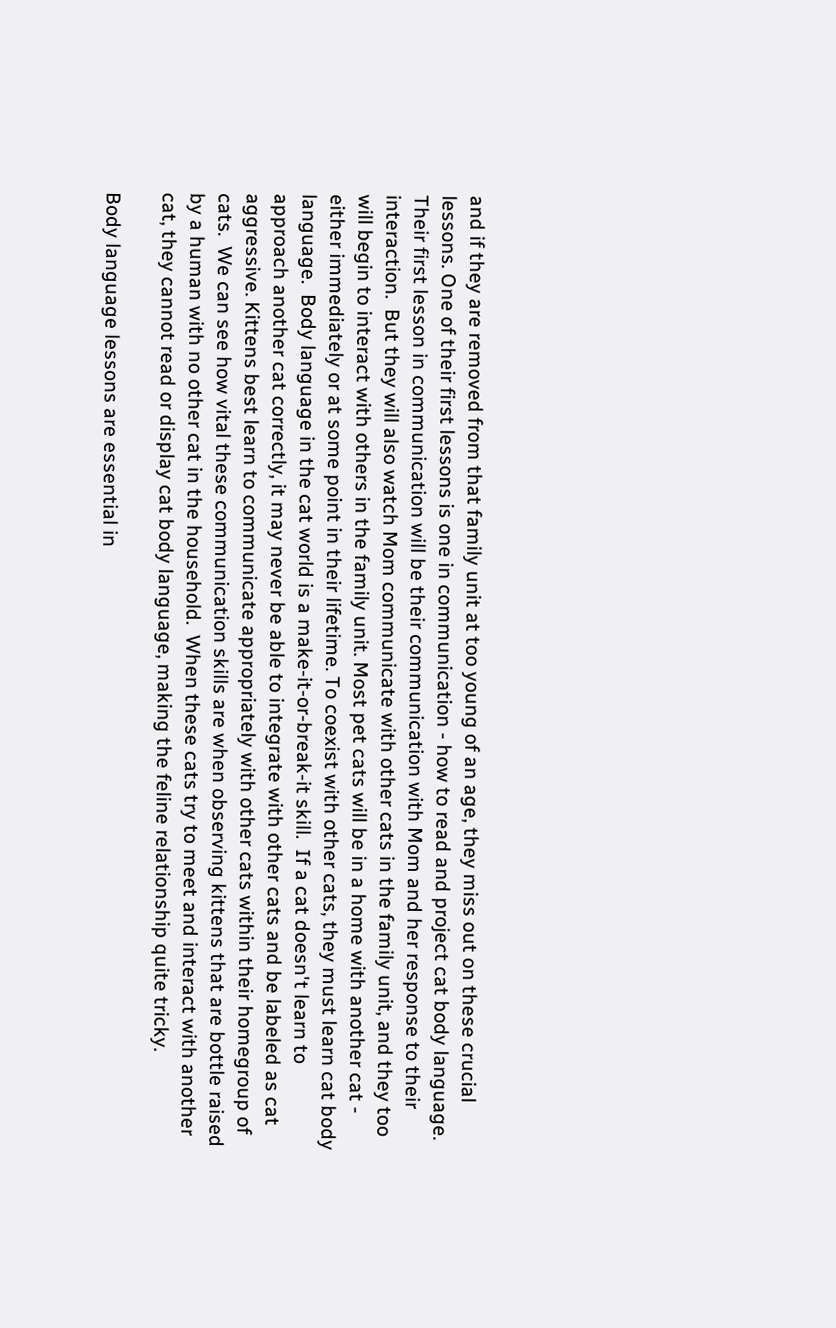and if they are removed from that family unit at too young of an age, they miss out on these crucial lessons. One of their first lessons is one in communication - how to read and project cat body language.  Their first lesson in communication will be their communication with Mom and her response to their interaction.  But they will also watch Mom communicate with other cats in the family unit, and they too will begin to interact with others in the family unit. Most pet cats will be in a home with another cat - either immediately or at some point in their lifetime. To coexist with other cats, they must learn cat body language.  Body language in the cat world is a make-it-or-break-it skill.  If a cat doesn't learn to approach another cat correctly, it may never be able to integrate with other cats and be labeled as cat aggressive. Kittens best learn to communicate appropriately with other cats within their homegroup of cats.  We can see how vital these communication skills are when observing kittens that are bottle raised by a human with no other cat in the household.  When these cats try to meet and interact with another cat, they cannot read or display cat body language, making the feline relationship quite tricky.

Body language lessons are essential in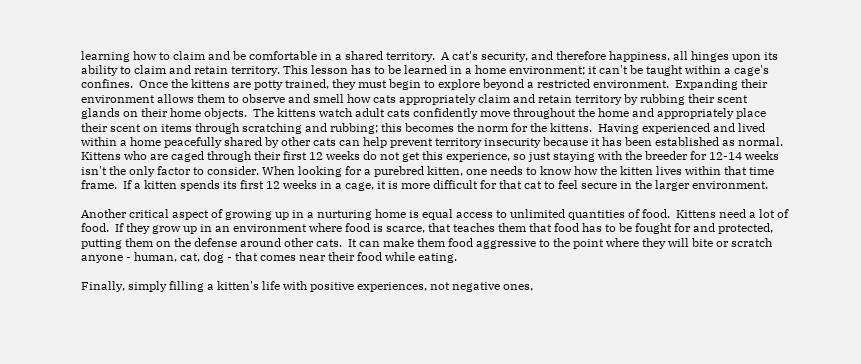learning how to claim and be comfortable in a shared territory.  A cat's security, and therefore happiness, all hinges upon its ability to claim and retain territory. This lesson has to be learned in a home environment; it can't be taught within a cage's confines.  Once the kittens are potty trained, they must begin to explore beyond a restricted environment.  Expanding their environment allows them to observe and smell how cats appropriately claim and retain territory by rubbing their scent glands on their home objects.  The kittens watch adult cats confidently move throughout the home and appropriately place their scent on items through scratching and rubbing; this becomes the norm for the kittens.  Having experienced and lived within a home peacefully shared by other cats can help prevent territory insecurity because it has been established as normal.  Kittens who are caged through their first 12 weeks do not get this experience, so just staying with the breeder for 12-14 weeks isn't the only factor to consider. When looking for a purebred kitten, one needs to know how the kitten lives within that time frame.  If a kitten spends its first 12 weeks in a cage, it is more difficult for that cat to feel secure in the larger environment.

Another critical aspect of growing up in a nurturing home is equal access to unlimited quantities of food.  Kittens need a lot of food.  If they grow up in an environment where food is scarce, that teaches them that food has to be fought for and protected, putting them on the defense around other cats.  It can make them food aggressive to the point where they will bite or scratch anyone - human, cat, dog - that comes near their food while eating.

Finally, simply filling a kitten's life with positive experiences, not negative ones,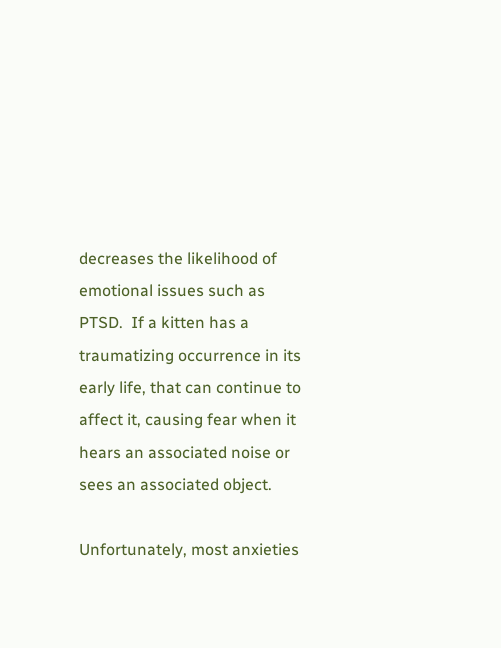decreases the likelihood of emotional issues such as PTSD.  If a kitten has a traumatizing occurrence in its early life, that can continue to affect it, causing fear when it hears an associated noise or sees an associated object.

Unfortunately, most anxieties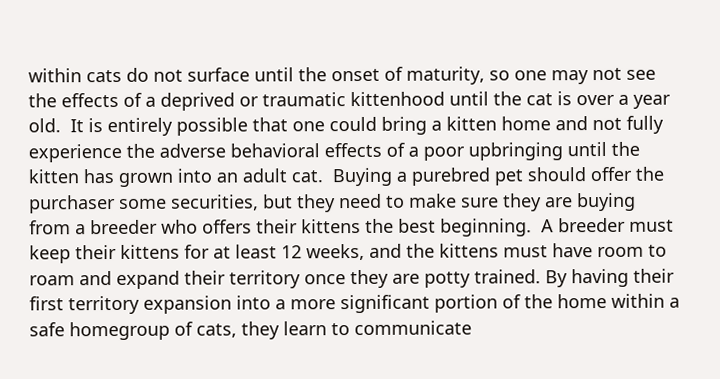within cats do not surface until the onset of maturity, so one may not see the effects of a deprived or traumatic kittenhood until the cat is over a year old.  It is entirely possible that one could bring a kitten home and not fully experience the adverse behavioral effects of a poor upbringing until the kitten has grown into an adult cat.  Buying a purebred pet should offer the purchaser some securities, but they need to make sure they are buying from a breeder who offers their kittens the best beginning.  A breeder must keep their kittens for at least 12 weeks, and the kittens must have room to roam and expand their territory once they are potty trained. By having their first territory expansion into a more significant portion of the home within a safe homegroup of cats, they learn to communicate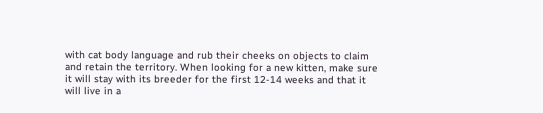with cat body language and rub their cheeks on objects to claim and retain the territory. When looking for a new kitten, make sure it will stay with its breeder for the first 12-14 weeks and that it will live in a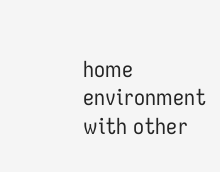home environment with other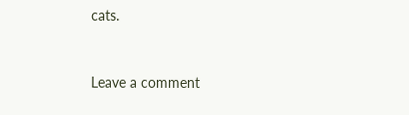cats.


Leave a comment